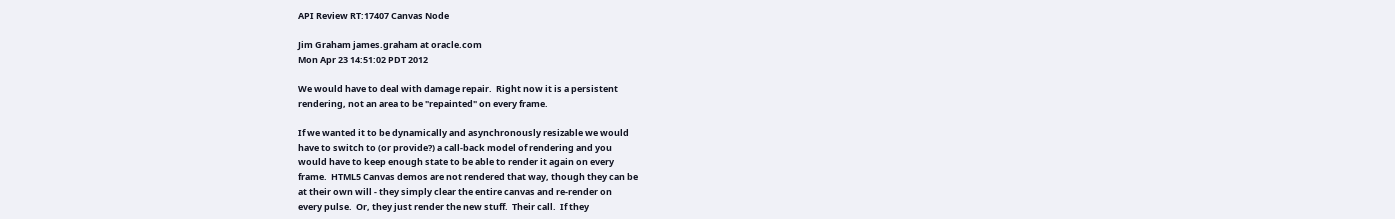API Review RT:17407 Canvas Node

Jim Graham james.graham at oracle.com
Mon Apr 23 14:51:02 PDT 2012

We would have to deal with damage repair.  Right now it is a persistent
rendering, not an area to be "repainted" on every frame.

If we wanted it to be dynamically and asynchronously resizable we would
have to switch to (or provide?) a call-back model of rendering and you
would have to keep enough state to be able to render it again on every
frame.  HTML5 Canvas demos are not rendered that way, though they can be
at their own will - they simply clear the entire canvas and re-render on
every pulse.  Or, they just render the new stuff.  Their call.  If they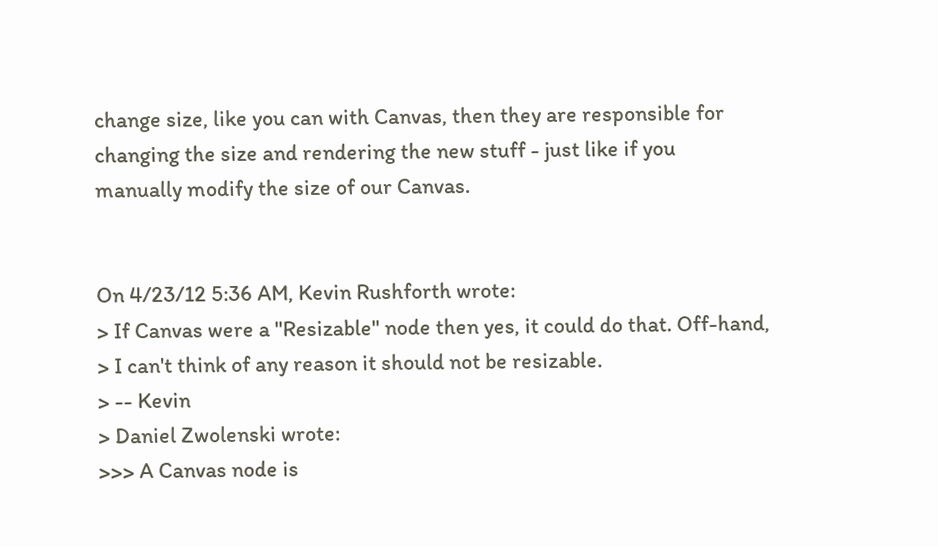change size, like you can with Canvas, then they are responsible for
changing the size and rendering the new stuff - just like if you
manually modify the size of our Canvas.


On 4/23/12 5:36 AM, Kevin Rushforth wrote:
> If Canvas were a "Resizable" node then yes, it could do that. Off-hand,
> I can't think of any reason it should not be resizable.
> -- Kevin
> Daniel Zwolenski wrote:
>>> A Canvas node is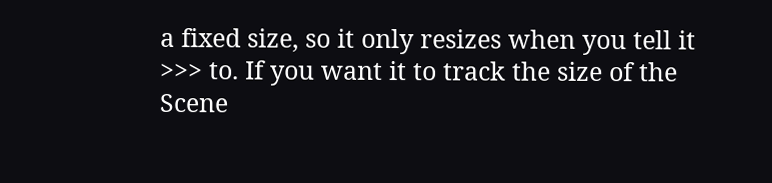a fixed size, so it only resizes when you tell it
>>> to. If you want it to track the size of the Scene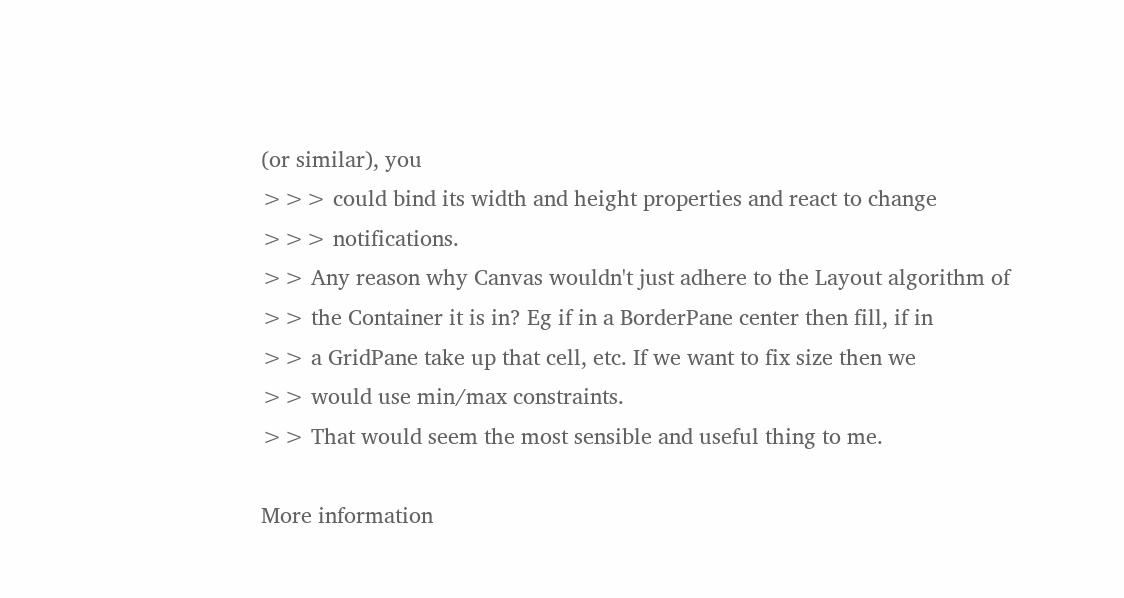(or similar), you
>>> could bind its width and height properties and react to change
>>> notifications.
>> Any reason why Canvas wouldn't just adhere to the Layout algorithm of
>> the Container it is in? Eg if in a BorderPane center then fill, if in
>> a GridPane take up that cell, etc. If we want to fix size then we
>> would use min/max constraints.
>> That would seem the most sensible and useful thing to me.

More information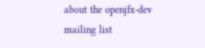about the openjfx-dev mailing list